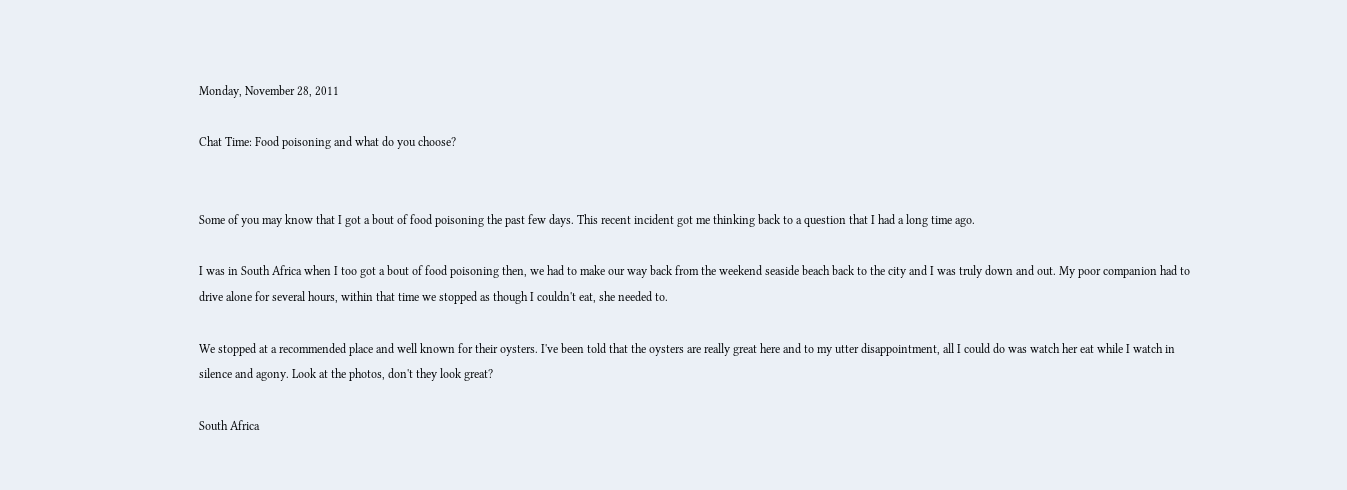Monday, November 28, 2011

Chat Time: Food poisoning and what do you choose?


Some of you may know that I got a bout of food poisoning the past few days. This recent incident got me thinking back to a question that I had a long time ago.

I was in South Africa when I too got a bout of food poisoning then, we had to make our way back from the weekend seaside beach back to the city and I was truly down and out. My poor companion had to drive alone for several hours, within that time we stopped as though I couldn't eat, she needed to.

We stopped at a recommended place and well known for their oysters. I've been told that the oysters are really great here and to my utter disappointment, all I could do was watch her eat while I watch in silence and agony. Look at the photos, don't they look great?

South Africa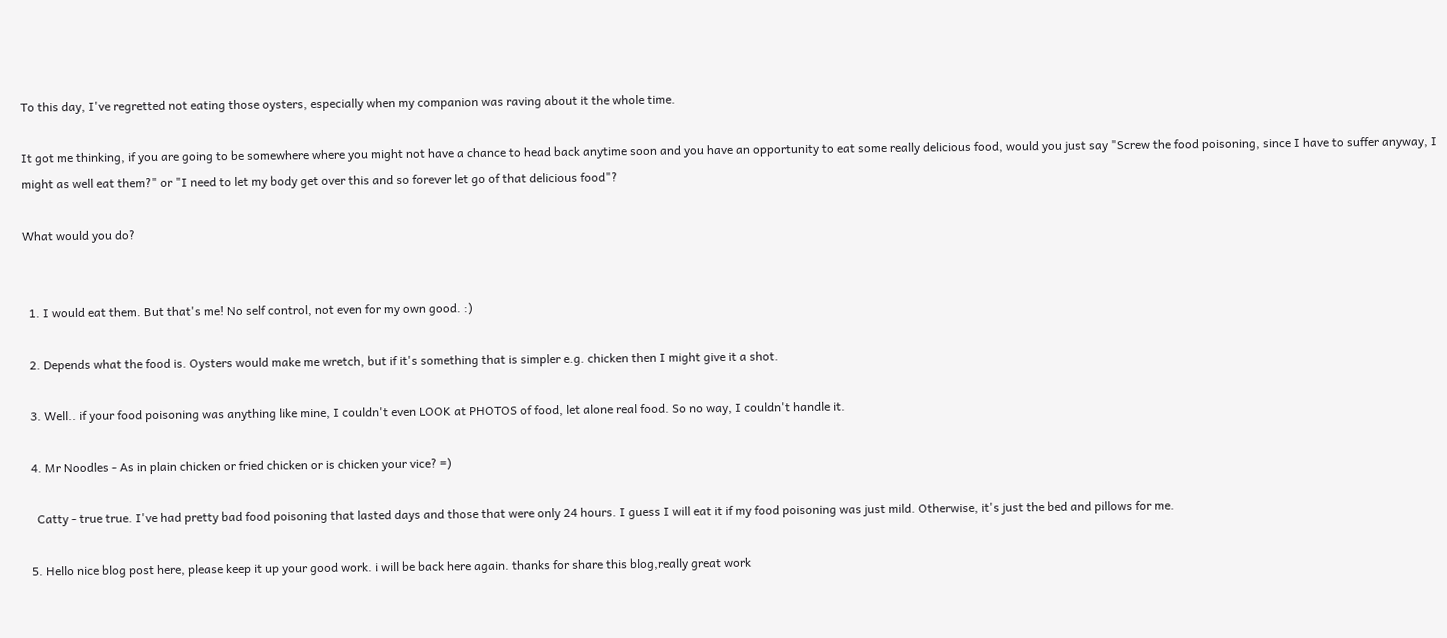To this day, I've regretted not eating those oysters, especially when my companion was raving about it the whole time.

It got me thinking, if you are going to be somewhere where you might not have a chance to head back anytime soon and you have an opportunity to eat some really delicious food, would you just say "Screw the food poisoning, since I have to suffer anyway, I might as well eat them?" or "I need to let my body get over this and so forever let go of that delicious food"?

What would you do?


  1. I would eat them. But that's me! No self control, not even for my own good. :)

  2. Depends what the food is. Oysters would make me wretch, but if it's something that is simpler e.g. chicken then I might give it a shot.

  3. Well.. if your food poisoning was anything like mine, I couldn't even LOOK at PHOTOS of food, let alone real food. So no way, I couldn't handle it.

  4. Mr Noodles - As in plain chicken or fried chicken or is chicken your vice? =)

    Catty - true true. I've had pretty bad food poisoning that lasted days and those that were only 24 hours. I guess I will eat it if my food poisoning was just mild. Otherwise, it's just the bed and pillows for me.

  5. Hello nice blog post here, please keep it up your good work. i will be back here again. thanks for share this blog,really great work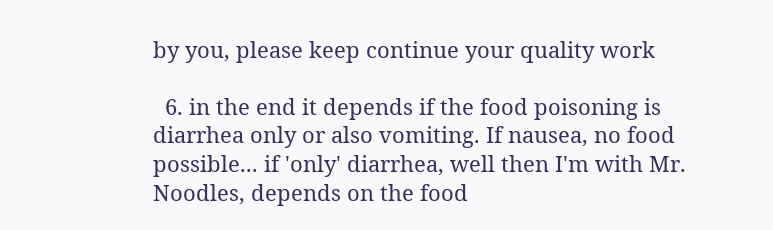by you, please keep continue your quality work

  6. in the end it depends if the food poisoning is diarrhea only or also vomiting. If nausea, no food possible... if 'only' diarrhea, well then I'm with Mr. Noodles, depends on the food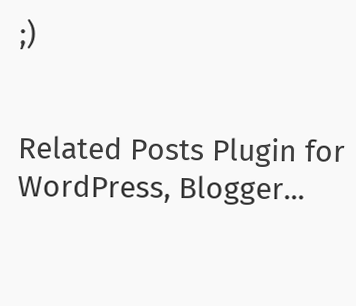;)


Related Posts Plugin for WordPress, Blogger...